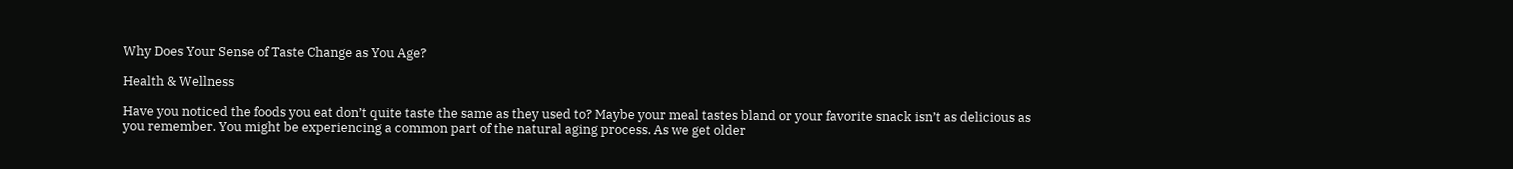Why Does Your Sense of Taste Change as You Age?

Health & Wellness

Have you noticed the foods you eat don’t quite taste the same as they used to? Maybe your meal tastes bland or your favorite snack isn’t as delicious as you remember. You might be experiencing a common part of the natural aging process. As we get older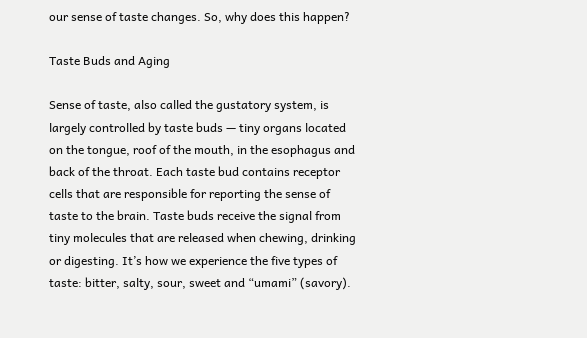our sense of taste changes. So, why does this happen?

Taste Buds and Aging

Sense of taste, also called the gustatory system, is largely controlled by taste buds — tiny organs located on the tongue, roof of the mouth, in the esophagus and back of the throat. Each taste bud contains receptor cells that are responsible for reporting the sense of taste to the brain. Taste buds receive the signal from tiny molecules that are released when chewing, drinking or digesting. It’s how we experience the five types of taste: bitter, salty, sour, sweet and “umami” (savory).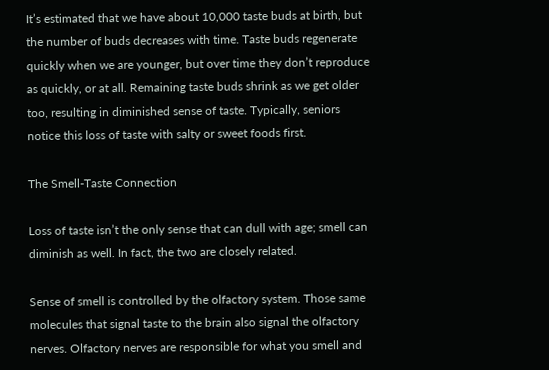It’s estimated that we have about 10,000 taste buds at birth, but the number of buds decreases with time. Taste buds regenerate quickly when we are younger, but over time they don’t reproduce as quickly, or at all. Remaining taste buds shrink as we get older too, resulting in diminished sense of taste. Typically, seniors notice this loss of taste with salty or sweet foods first.

The Smell-Taste Connection

Loss of taste isn’t the only sense that can dull with age; smell can diminish as well. In fact, the two are closely related.

Sense of smell is controlled by the olfactory system. Those same molecules that signal taste to the brain also signal the olfactory nerves. Olfactory nerves are responsible for what you smell and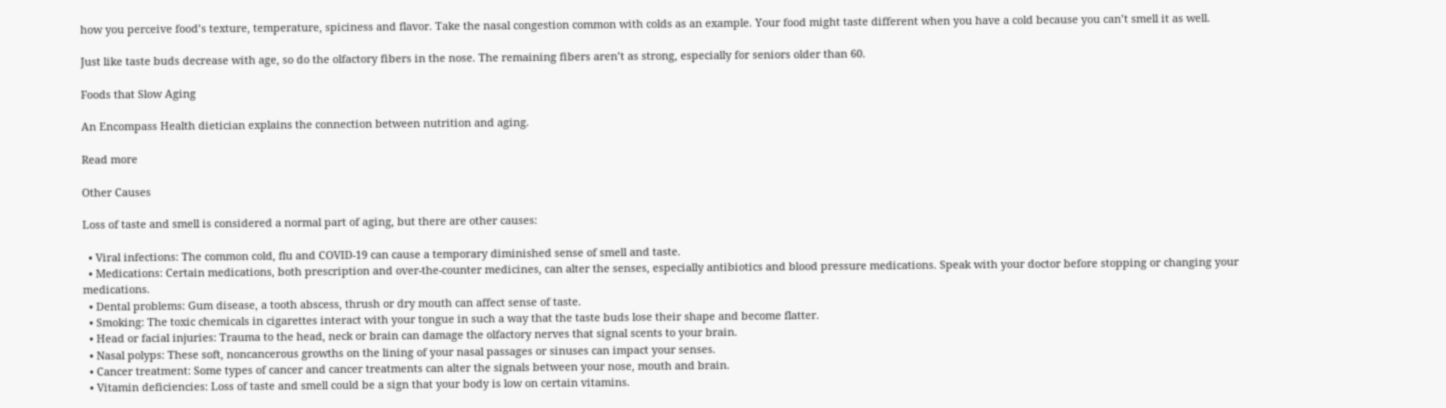how you perceive food’s texture, temperature, spiciness and flavor. Take the nasal congestion common with colds as an example. Your food might taste different when you have a cold because you can’t smell it as well.

Just like taste buds decrease with age, so do the olfactory fibers in the nose. The remaining fibers aren’t as strong, especially for seniors older than 60.

Foods that Slow Aging

An Encompass Health dietician explains the connection between nutrition and aging.

Read more

Other Causes

Loss of taste and smell is considered a normal part of aging, but there are other causes:

  • Viral infections: The common cold, flu and COVID-19 can cause a temporary diminished sense of smell and taste.
  • Medications: Certain medications, both prescription and over-the-counter medicines, can alter the senses, especially antibiotics and blood pressure medications. Speak with your doctor before stopping or changing your medications.
  • Dental problems: Gum disease, a tooth abscess, thrush or dry mouth can affect sense of taste.
  • Smoking: The toxic chemicals in cigarettes interact with your tongue in such a way that the taste buds lose their shape and become flatter.
  • Head or facial injuries: Trauma to the head, neck or brain can damage the olfactory nerves that signal scents to your brain.
  • Nasal polyps: These soft, noncancerous growths on the lining of your nasal passages or sinuses can impact your senses.
  • Cancer treatment: Some types of cancer and cancer treatments can alter the signals between your nose, mouth and brain.
  • Vitamin deficiencies: Loss of taste and smell could be a sign that your body is low on certain vitamins.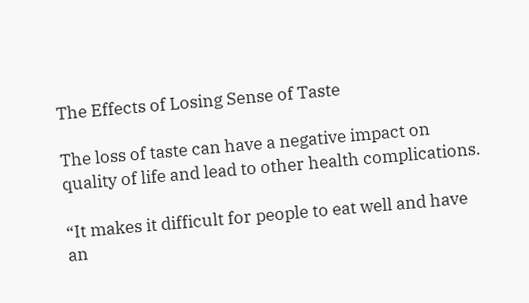The Effects of Losing Sense of Taste

The loss of taste can have a negative impact on quality of life and lead to other health complications.

“It makes it difficult for people to eat well and have an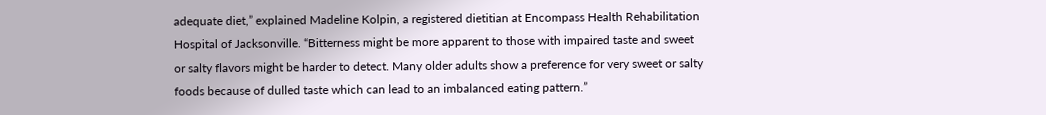adequate diet,” explained Madeline Kolpin, a registered dietitian at Encompass Health Rehabilitation Hospital of Jacksonville. “Bitterness might be more apparent to those with impaired taste and sweet or salty flavors might be harder to detect. Many older adults show a preference for very sweet or salty foods because of dulled taste which can lead to an imbalanced eating pattern.”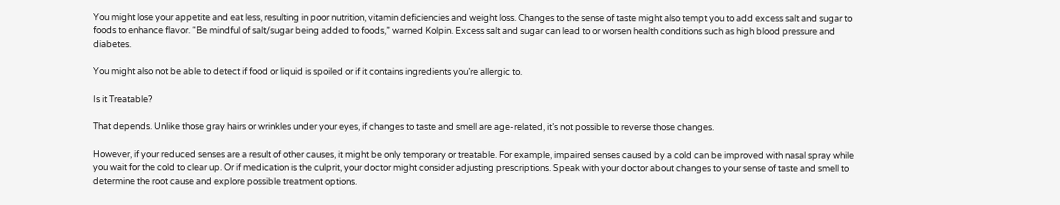You might lose your appetite and eat less, resulting in poor nutrition, vitamin deficiencies and weight loss. Changes to the sense of taste might also tempt you to add excess salt and sugar to foods to enhance flavor. “Be mindful of salt/sugar being added to foods,” warned Kolpin. Excess salt and sugar can lead to or worsen health conditions such as high blood pressure and diabetes.

You might also not be able to detect if food or liquid is spoiled or if it contains ingredients you’re allergic to.

Is it Treatable?

That depends. Unlike those gray hairs or wrinkles under your eyes, if changes to taste and smell are age-related, it’s not possible to reverse those changes.

However, if your reduced senses are a result of other causes, it might be only temporary or treatable. For example, impaired senses caused by a cold can be improved with nasal spray while you wait for the cold to clear up. Or if medication is the culprit, your doctor might consider adjusting prescriptions. Speak with your doctor about changes to your sense of taste and smell to determine the root cause and explore possible treatment options.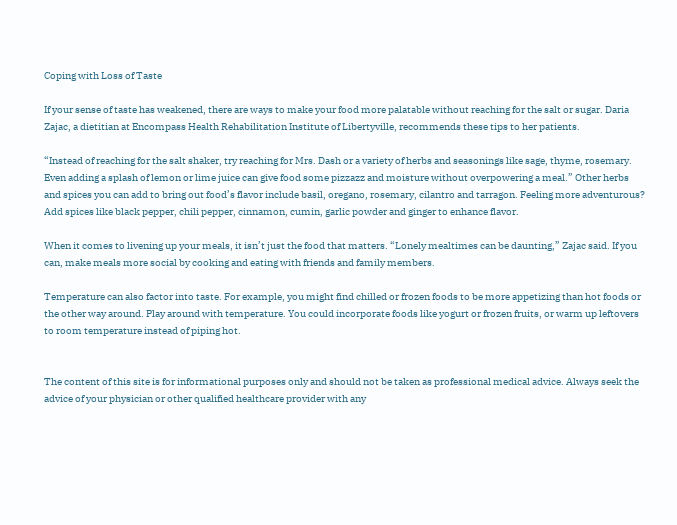Coping with Loss of Taste

If your sense of taste has weakened, there are ways to make your food more palatable without reaching for the salt or sugar. Daria Zajac, a dietitian at Encompass Health Rehabilitation Institute of Libertyville, recommends these tips to her patients.

“Instead of reaching for the salt shaker, try reaching for Mrs. Dash or a variety of herbs and seasonings like sage, thyme, rosemary. Even adding a splash of lemon or lime juice can give food some pizzazz and moisture without overpowering a meal.” Other herbs and spices you can add to bring out food’s flavor include basil, oregano, rosemary, cilantro and tarragon. Feeling more adventurous? Add spices like black pepper, chili pepper, cinnamon, cumin, garlic powder and ginger to enhance flavor.

When it comes to livening up your meals, it isn’t just the food that matters. “Lonely mealtimes can be daunting,” Zajac said. If you can, make meals more social by cooking and eating with friends and family members.

Temperature can also factor into taste. For example, you might find chilled or frozen foods to be more appetizing than hot foods or the other way around. Play around with temperature. You could incorporate foods like yogurt or frozen fruits, or warm up leftovers to room temperature instead of piping hot.


The content of this site is for informational purposes only and should not be taken as professional medical advice. Always seek the advice of your physician or other qualified healthcare provider with any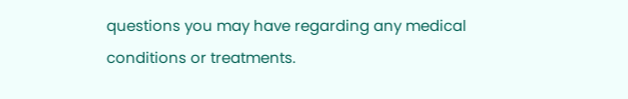questions you may have regarding any medical conditions or treatments.